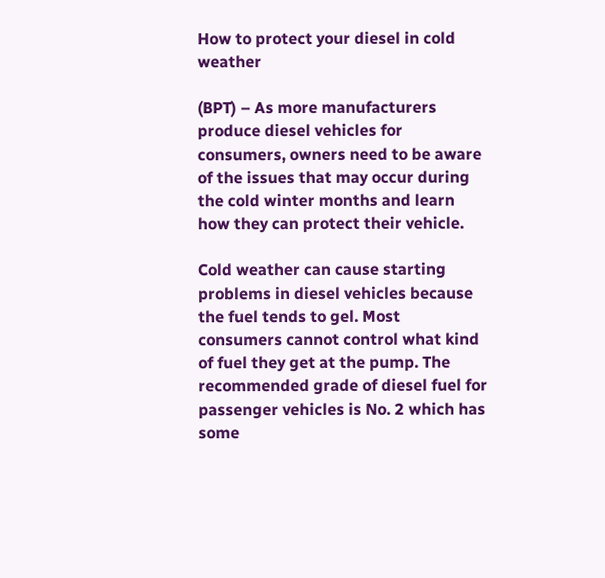How to protect your diesel in cold weather

(BPT) – As more manufacturers produce diesel vehicles for consumers, owners need to be aware of the issues that may occur during the cold winter months and learn how they can protect their vehicle.

Cold weather can cause starting problems in diesel vehicles because the fuel tends to gel. Most consumers cannot control what kind of fuel they get at the pump. The recommended grade of diesel fuel for passenger vehicles is No. 2 which has some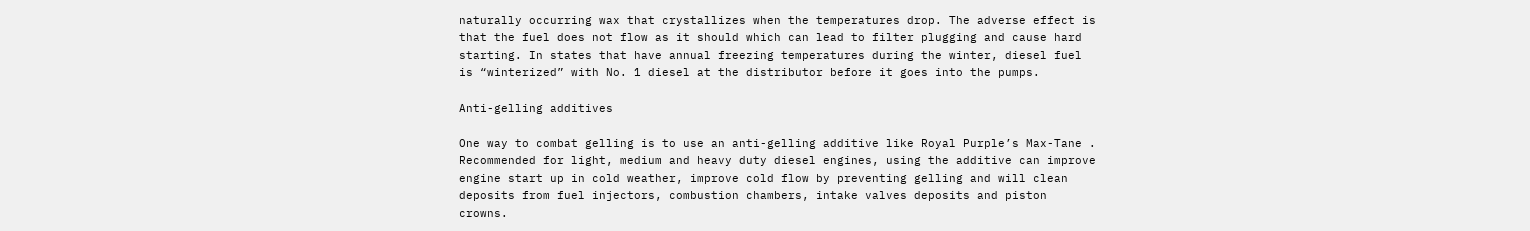naturally occurring wax that crystallizes when the temperatures drop. The adverse effect is that the fuel does not flow as it should which can lead to filter plugging and cause hard starting. In states that have annual freezing temperatures during the winter, diesel fuel is “winterized” with No. 1 diesel at the distributor before it goes into the pumps.

Anti-gelling additives

One way to combat gelling is to use an anti-gelling additive like Royal Purple’s Max-Tane . Recommended for light, medium and heavy duty diesel engines, using the additive can improve engine start up in cold weather, improve cold flow by preventing gelling and will clean deposits from fuel injectors, combustion chambers, intake valves deposits and piston crowns.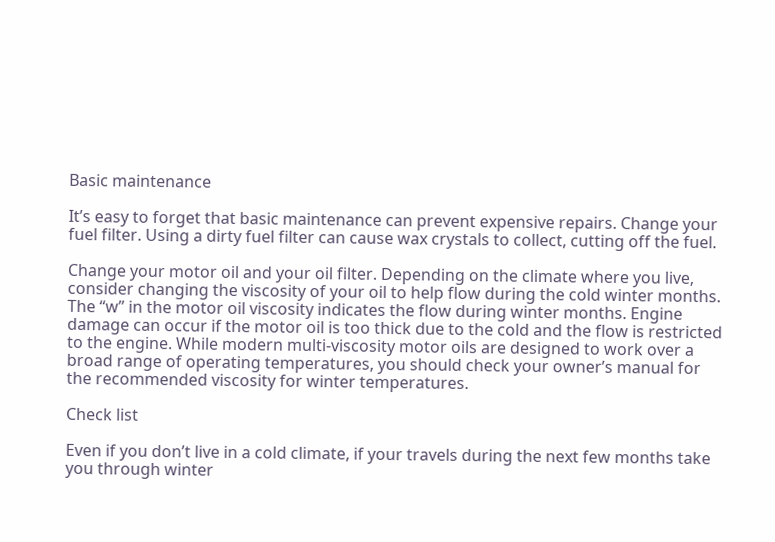Basic maintenance

It’s easy to forget that basic maintenance can prevent expensive repairs. Change your fuel filter. Using a dirty fuel filter can cause wax crystals to collect, cutting off the fuel.

Change your motor oil and your oil filter. Depending on the climate where you live, consider changing the viscosity of your oil to help flow during the cold winter months. The “w” in the motor oil viscosity indicates the flow during winter months. Engine damage can occur if the motor oil is too thick due to the cold and the flow is restricted to the engine. While modern multi-viscosity motor oils are designed to work over a broad range of operating temperatures, you should check your owner’s manual for the recommended viscosity for winter temperatures.

Check list

Even if you don’t live in a cold climate, if your travels during the next few months take you through winter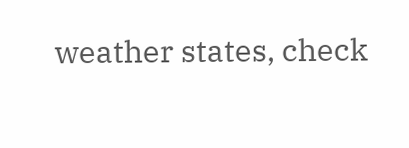weather states, check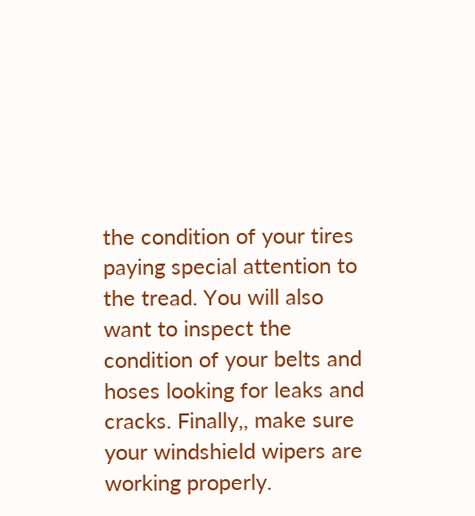the condition of your tires paying special attention to the tread. You will also want to inspect the condition of your belts and hoses looking for leaks and cracks. Finally,, make sure your windshield wipers are working properly.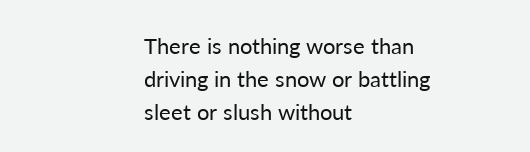There is nothing worse than driving in the snow or battling sleet or slush without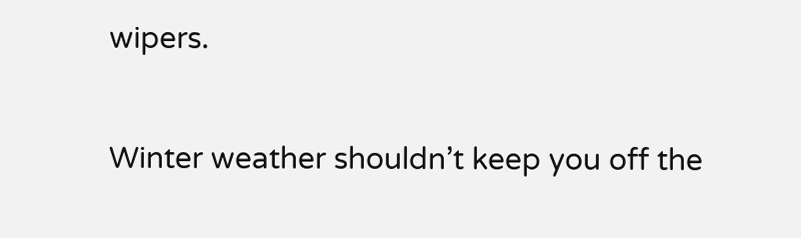wipers.

Winter weather shouldn’t keep you off the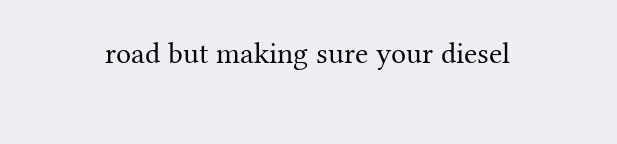road but making sure your diesel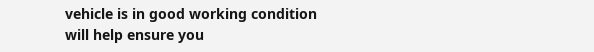vehicle is in good working condition will help ensure you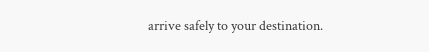arrive safely to your destination.